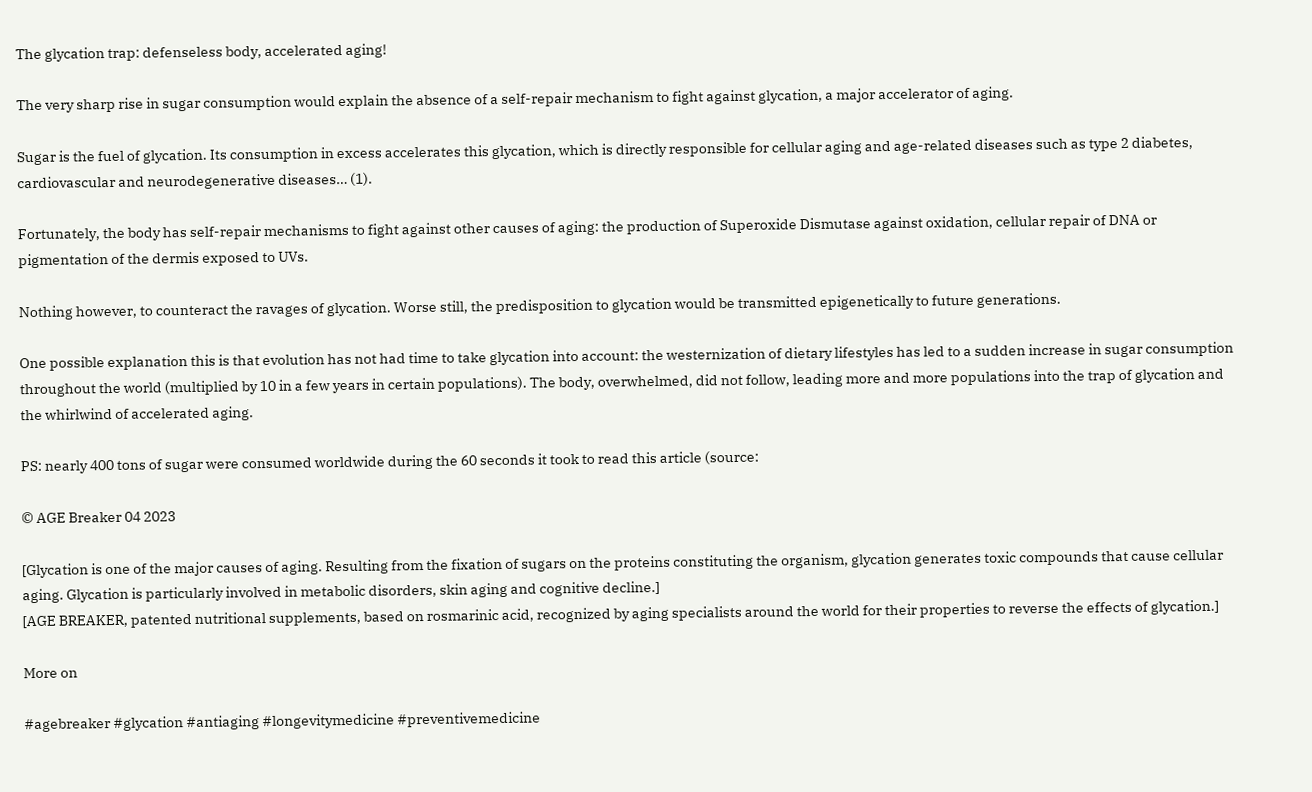The glycation trap: defenseless body, accelerated aging!

The very sharp rise in sugar consumption would explain the absence of a self-repair mechanism to fight against glycation, a major accelerator of aging.

Sugar is the fuel of glycation. Its consumption in excess accelerates this glycation, which is directly responsible for cellular aging and age-related diseases such as type 2 diabetes, cardiovascular and neurodegenerative diseases… (1).

Fortunately, the body has self-repair mechanisms to fight against other causes of aging: the production of Superoxide Dismutase against oxidation, cellular repair of DNA or pigmentation of the dermis exposed to UVs.

Nothing however, to counteract the ravages of glycation. Worse still, the predisposition to glycation would be transmitted epigenetically to future generations.

One possible explanation this is that evolution has not had time to take glycation into account: the westernization of dietary lifestyles has led to a sudden increase in sugar consumption throughout the world (multiplied by 10 in a few years in certain populations). The body, overwhelmed, did not follow, leading more and more populations into the trap of glycation and the whirlwind of accelerated aging.

PS: nearly 400 tons of sugar were consumed worldwide during the 60 seconds it took to read this article (source:

© AGE Breaker 04 2023

[Glycation is one of the major causes of aging. Resulting from the fixation of sugars on the proteins constituting the organism, glycation generates toxic compounds that cause cellular aging. Glycation is particularly involved in metabolic disorders, skin aging and cognitive decline.]
[AGE BREAKER, patented nutritional supplements, based on rosmarinic acid, recognized by aging specialists around the world for their properties to reverse the effects of glycation.]

More on

#agebreaker #glycation #antiaging #longevitymedicine #preventivemedicine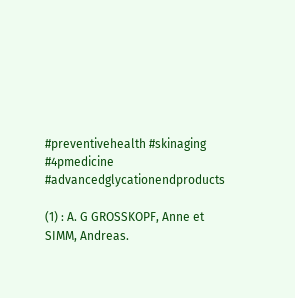#preventivehealth #skinaging #4pmedicine #advancedglycationendproducts

(1) : A. G GROSSKOPF, Anne et SIMM, Andreas.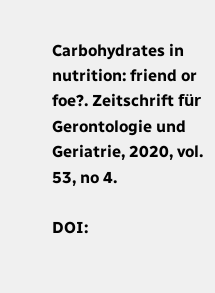Carbohydrates in nutrition: friend or foe?. Zeitschrift für Gerontologie und Geriatrie, 2020, vol. 53, no 4.

DOI: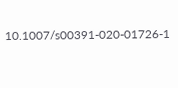10.1007/s00391-020-01726-1